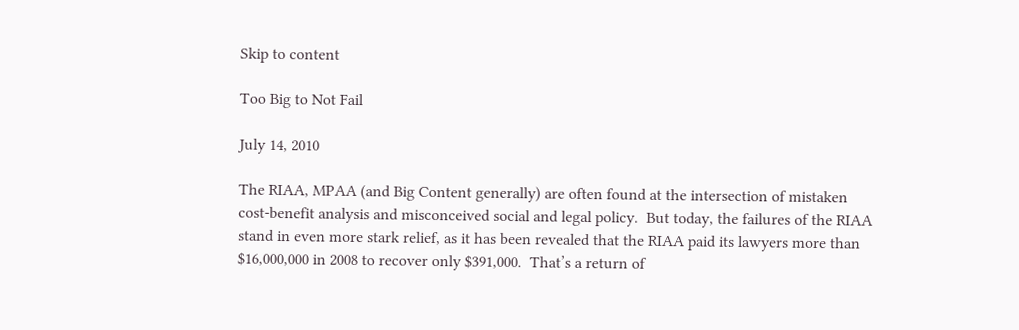Skip to content

Too Big to Not Fail

July 14, 2010

The RIAA, MPAA (and Big Content generally) are often found at the intersection of mistaken cost-benefit analysis and misconceived social and legal policy.  But today, the failures of the RIAA stand in even more stark relief, as it has been revealed that the RIAA paid its lawyers more than $16,000,000 in 2008 to recover only $391,000.  That’s a return of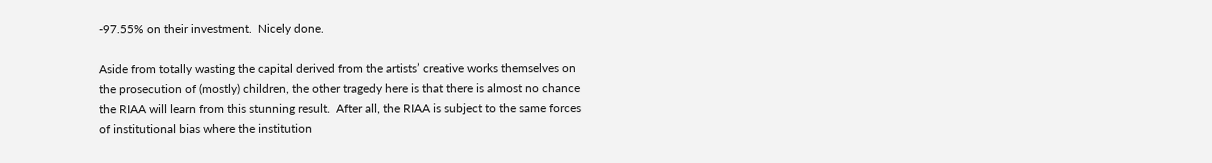-97.55% on their investment.  Nicely done.

Aside from totally wasting the capital derived from the artists’ creative works themselves on the prosecution of (mostly) children, the other tragedy here is that there is almost no chance the RIAA will learn from this stunning result.  After all, the RIAA is subject to the same forces of institutional bias where the institution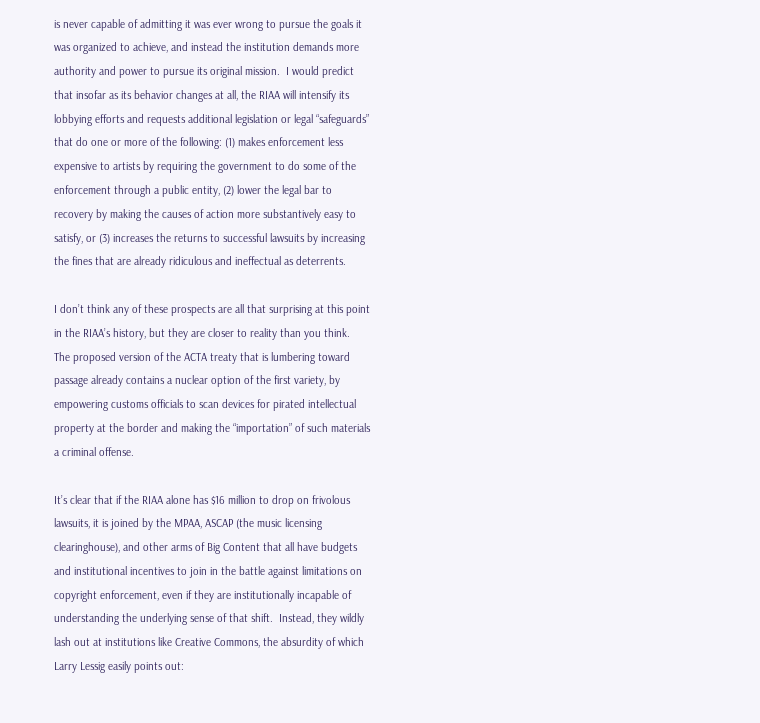is never capable of admitting it was ever wrong to pursue the goals it was organized to achieve, and instead the institution demands more authority and power to pursue its original mission.  I would predict that insofar as its behavior changes at all, the RIAA will intensify its lobbying efforts and requests additional legislation or legal “safeguards” that do one or more of the following: (1) makes enforcement less expensive to artists by requiring the government to do some of the enforcement through a public entity, (2) lower the legal bar to recovery by making the causes of action more substantively easy to satisfy, or (3) increases the returns to successful lawsuits by increasing the fines that are already ridiculous and ineffectual as deterrents.

I don’t think any of these prospects are all that surprising at this point in the RIAA’s history, but they are closer to reality than you think.  The proposed version of the ACTA treaty that is lumbering toward passage already contains a nuclear option of the first variety, by empowering customs officials to scan devices for pirated intellectual property at the border and making the “importation” of such materials a criminal offense.

It’s clear that if the RIAA alone has $16 million to drop on frivolous lawsuits, it is joined by the MPAA, ASCAP (the music licensing clearinghouse), and other arms of Big Content that all have budgets and institutional incentives to join in the battle against limitations on copyright enforcement, even if they are institutionally incapable of understanding the underlying sense of that shift.  Instead, they wildly lash out at institutions like Creative Commons, the absurdity of which Larry Lessig easily points out: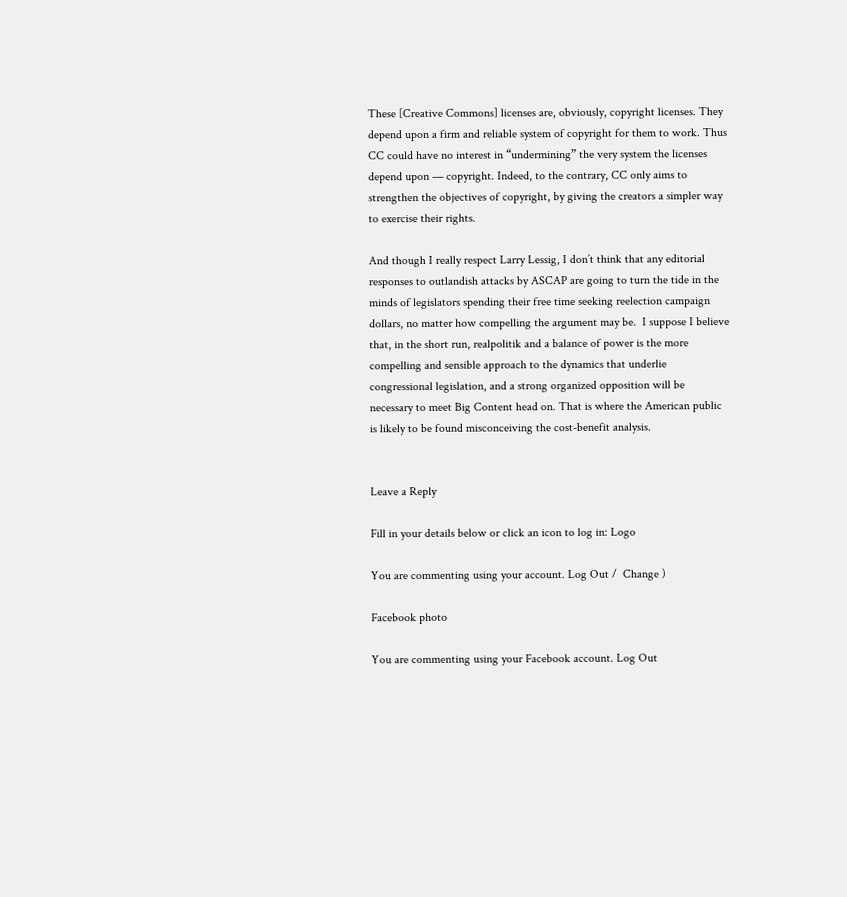These [Creative Commons] licenses are, obviously, copyright licenses. They depend upon a firm and reliable system of copyright for them to work. Thus CC could have no interest in “undermining” the very system the licenses depend upon — copyright. Indeed, to the contrary, CC only aims to strengthen the objectives of copyright, by giving the creators a simpler way to exercise their rights.

And though I really respect Larry Lessig, I don’t think that any editorial responses to outlandish attacks by ASCAP are going to turn the tide in the minds of legislators spending their free time seeking reelection campaign dollars, no matter how compelling the argument may be.  I suppose I believe that, in the short run, realpolitik and a balance of power is the more compelling and sensible approach to the dynamics that underlie congressional legislation, and a strong organized opposition will be necessary to meet Big Content head on. That is where the American public is likely to be found misconceiving the cost-benefit analysis.


Leave a Reply

Fill in your details below or click an icon to log in: Logo

You are commenting using your account. Log Out /  Change )

Facebook photo

You are commenting using your Facebook account. Log Out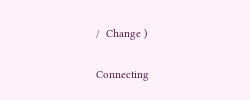/  Change )

Connecting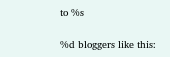to %s

%d bloggers like this: